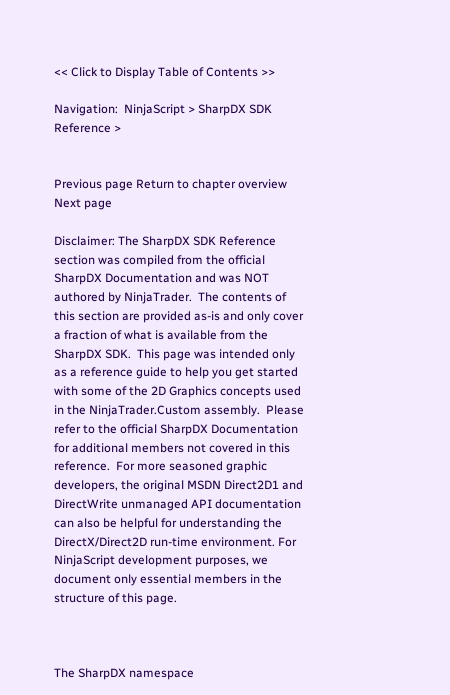<< Click to Display Table of Contents >>

Navigation:  NinjaScript > SharpDX SDK Reference >


Previous page Return to chapter overview Next page

Disclaimer: The SharpDX SDK Reference section was compiled from the official SharpDX Documentation and was NOT authored by NinjaTrader.  The contents of this section are provided as-is and only cover a fraction of what is available from the SharpDX SDK.  This page was intended only as a reference guide to help you get started with some of the 2D Graphics concepts used in the NinjaTrader.Custom assembly.  Please refer to the official SharpDX Documentation for additional members not covered in this reference.  For more seasoned graphic developers, the original MSDN Direct2D1 and DirectWrite unmanaged API documentation can also be helpful for understanding the DirectX/Direct2D run-time environment. For NinjaScript development purposes, we document only essential members in the structure of this page.



The SharpDX namespace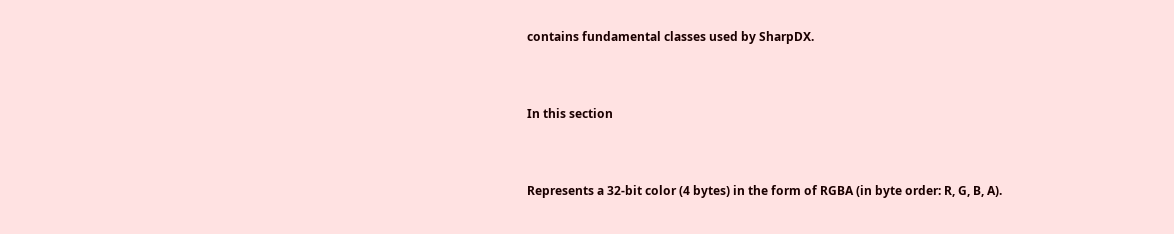contains fundamental classes used by SharpDX.


In this section


Represents a 32-bit color (4 bytes) in the form of RGBA (in byte order: R, G, B, A).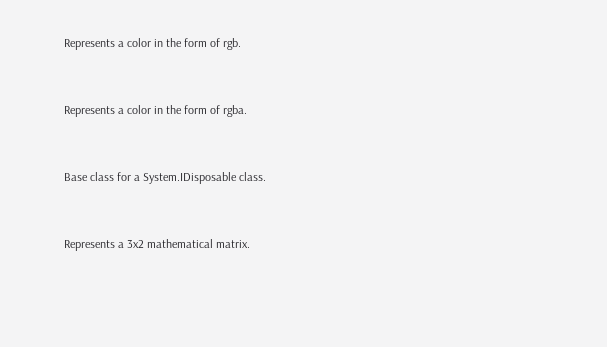Represents a color in the form of rgb.


Represents a color in the form of rgba.


Base class for a System.IDisposable class.


Represents a 3x2 mathematical matrix.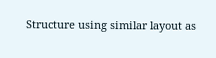Structure using similar layout as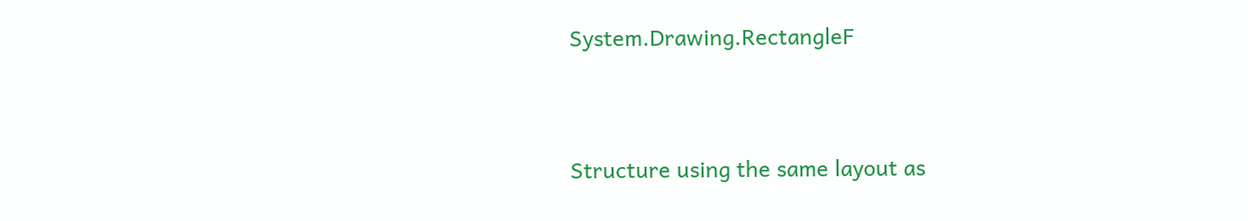System.Drawing.RectangleF


Structure using the same layout as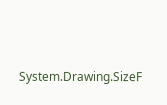System.Drawing.SizeF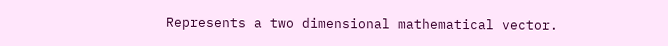Represents a two dimensional mathematical vector.